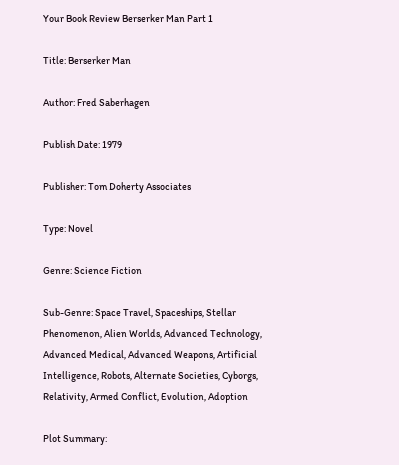Your Book Review Berserker Man Part 1

Title: Berserker Man

Author: Fred Saberhagen

Publish Date: 1979

Publisher: Tom Doherty Associates

Type: Novel

Genre: Science Fiction

Sub-Genre: Space Travel, Spaceships, Stellar Phenomenon, Alien Worlds, Advanced Technology, Advanced Medical, Advanced Weapons, Artificial Intelligence, Robots, Alternate Societies, Cyborgs, Relativity, Armed Conflict, Evolution, Adoption

Plot Summary: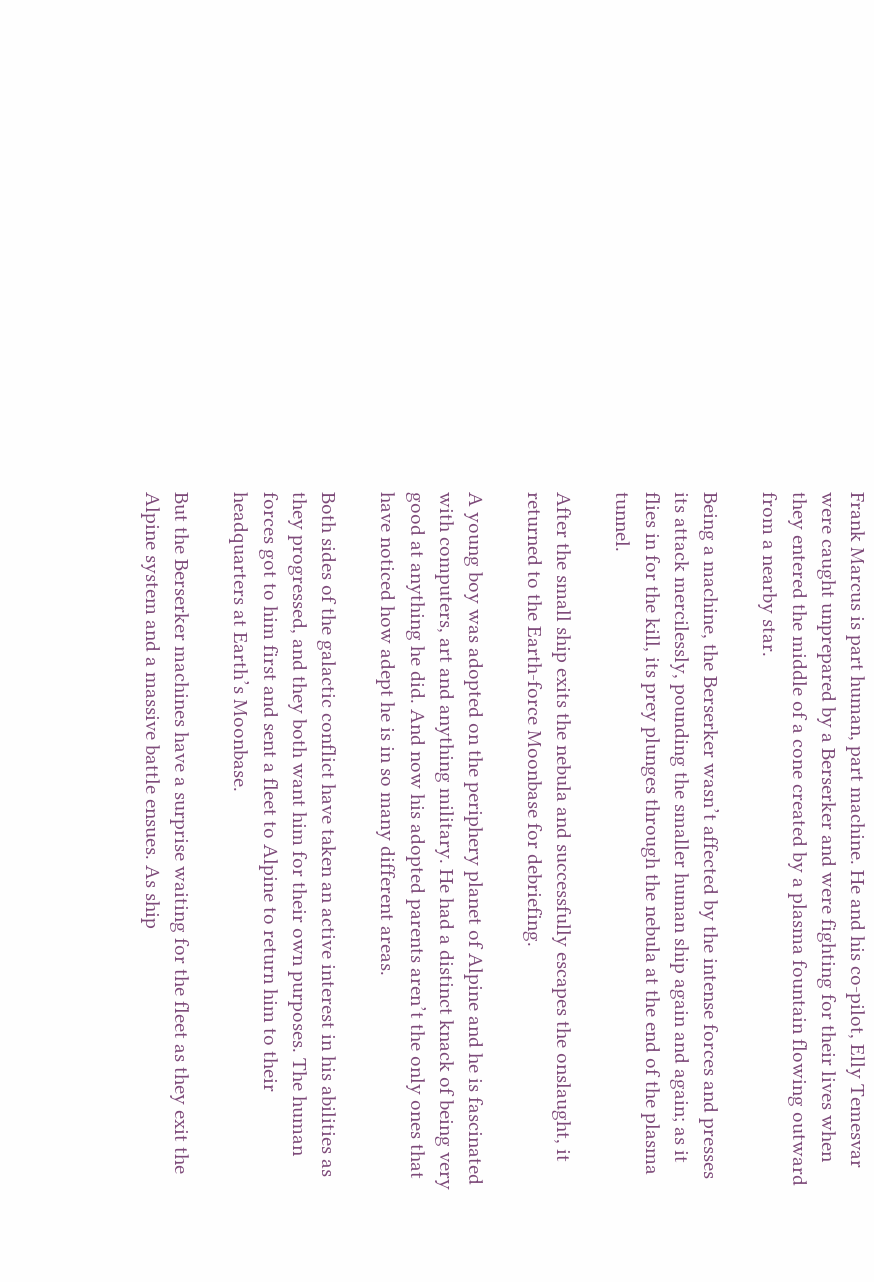Frank Marcus is part human, part machine. He and his co-pilot, Elly Temesvar were caught unprepared by a Berserker and were fighting for their lives when they entered the middle of a cone created by a plasma fountain flowing outward from a nearby star.

Being a machine, the Berserker wasn’t affected by the intense forces and presses its attack mercilessly, pounding the smaller human ship again and again; as it flies in for the kill, its prey plunges through the nebula at the end of the plasma tunnel.

After the small ship exits the nebula and successfully escapes the onslaught, it returned to the Earth-force Moonbase for debriefing.

A young boy was adopted on the periphery planet of Alpine and he is fascinated with computers, art and anything military. He had a distinct knack of being very good at anything he did. And now his adopted parents aren’t the only ones that have noticed how adept he is in so many different areas.

Both sides of the galactic conflict have taken an active interest in his abilities as they progressed, and they both want him for their own purposes. The human forces got to him first and sent a fleet to Alpine to return him to their headquarters at Earth’s Moonbase.

But the Berserker machines have a surprise waiting for the fleet as they exit the Alpine system and a massive battle ensues. As ship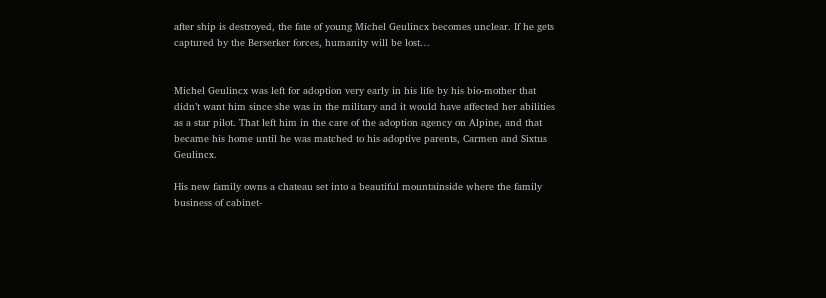after ship is destroyed, the fate of young Michel Geulincx becomes unclear. If he gets captured by the Berserker forces, humanity will be lost…


Michel Geulincx was left for adoption very early in his life by his bio-mother that didn’t want him since she was in the military and it would have affected her abilities as a star pilot. That left him in the care of the adoption agency on Alpine, and that became his home until he was matched to his adoptive parents, Carmen and Sixtus Geulincx.

His new family owns a chateau set into a beautiful mountainside where the family business of cabinet-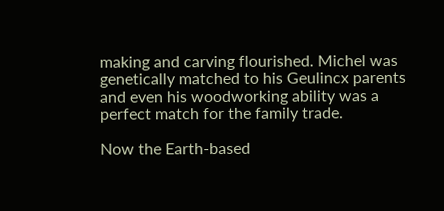making and carving flourished. Michel was genetically matched to his Geulincx parents and even his woodworking ability was a perfect match for the family trade.

Now the Earth-based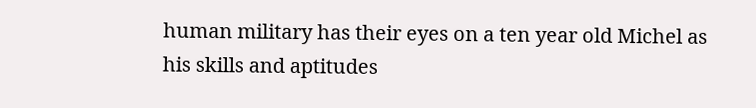human military has their eyes on a ten year old Michel as his skills and aptitudes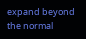expand beyond the normal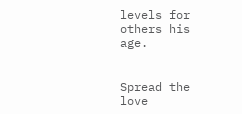levels for others his age.


Spread the love